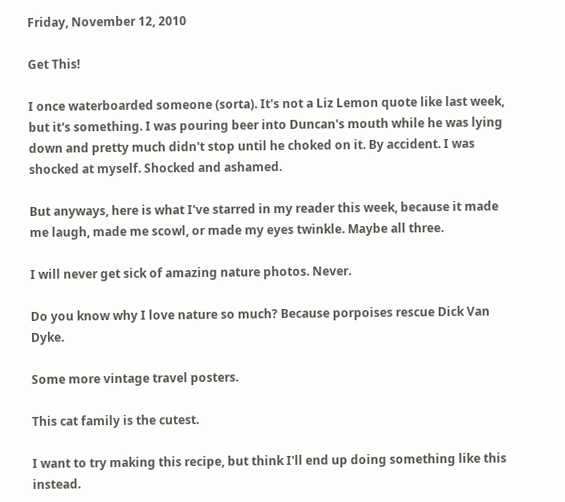Friday, November 12, 2010

Get This!

I once waterboarded someone (sorta). It's not a Liz Lemon quote like last week, but it's something. I was pouring beer into Duncan's mouth while he was lying down and pretty much didn't stop until he choked on it. By accident. I was shocked at myself. Shocked and ashamed.

But anyways, here is what I've starred in my reader this week, because it made me laugh, made me scowl, or made my eyes twinkle. Maybe all three.

I will never get sick of amazing nature photos. Never.

Do you know why I love nature so much? Because porpoises rescue Dick Van Dyke.

Some more vintage travel posters.

This cat family is the cutest.

I want to try making this recipe, but think I'll end up doing something like this instead.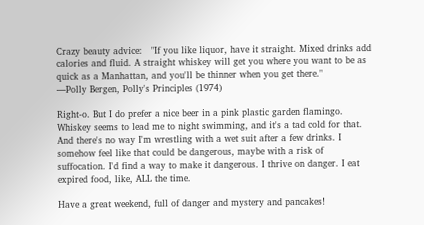Crazy beauty advice:   "If you like liquor, have it straight. Mixed drinks add calories and fluid. A straight whiskey will get you where you want to be as quick as a Manhattan, and you'll be thinner when you get there."
—Polly Bergen, Polly's Principles (1974)

Right-o. But I do prefer a nice beer in a pink plastic garden flamingo. Whiskey seems to lead me to night swimming, and it's a tad cold for that. And there's no way I'm wrestling with a wet suit after a few drinks. I somehow feel like that could be dangerous, maybe with a risk of suffocation. I'd find a way to make it dangerous. I thrive on danger. I eat expired food, like, ALL the time.

Have a great weekend, full of danger and mystery and pancakes!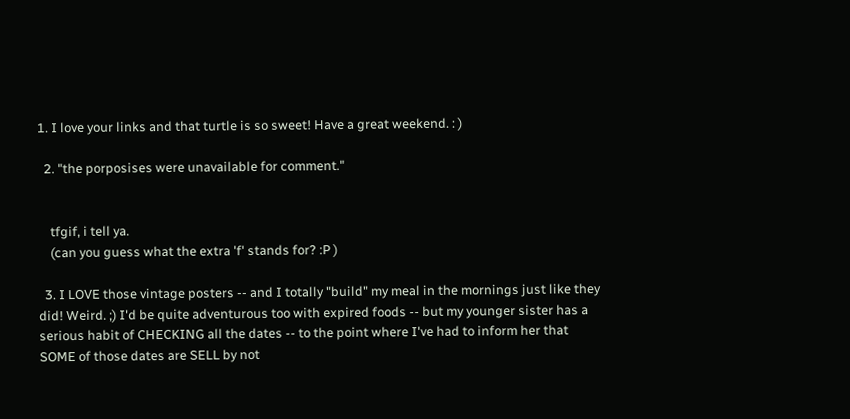1. I love your links and that turtle is so sweet! Have a great weekend. : )

  2. "the porposises were unavailable for comment."


    tfgif, i tell ya.
    (can you guess what the extra 'f' stands for? :P )

  3. I LOVE those vintage posters -- and I totally "build" my meal in the mornings just like they did! Weird. ;) I'd be quite adventurous too with expired foods -- but my younger sister has a serious habit of CHECKING all the dates -- to the point where I've had to inform her that SOME of those dates are SELL by not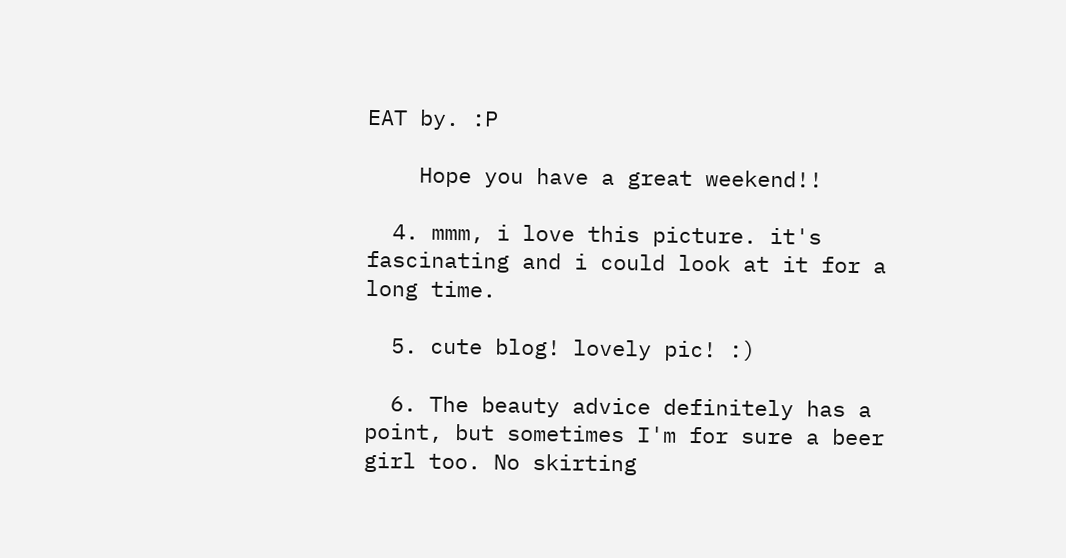EAT by. :P

    Hope you have a great weekend!!

  4. mmm, i love this picture. it's fascinating and i could look at it for a long time.

  5. cute blog! lovely pic! :)

  6. The beauty advice definitely has a point, but sometimes I'm for sure a beer girl too. No skirting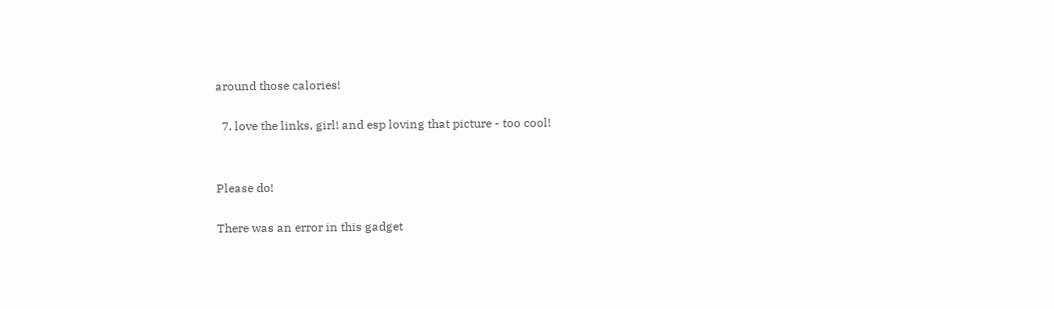around those calories!

  7. love the links, girl! and esp loving that picture - too cool!


Please do!

There was an error in this gadget